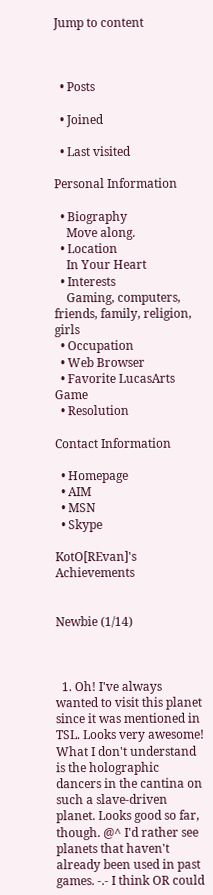Jump to content



  • Posts

  • Joined

  • Last visited

Personal Information

  • Biography
    Move along.
  • Location
    In Your Heart
  • Interests
    Gaming, computers, friends, family, religion, girls
  • Occupation
  • Web Browser
  • Favorite LucasArts Game
  • Resolution

Contact Information

  • Homepage
  • AIM
  • MSN
  • Skype

KotO[REvan]'s Achievements


Newbie (1/14)



  1. Oh! I've always wanted to visit this planet since it was mentioned in TSL. Looks very awesome! What I don't understand is the holographic dancers in the cantina on such a slave-driven planet. Looks good so far, though. @^ I'd rather see planets that haven't already been used in past games. -.- I think OR could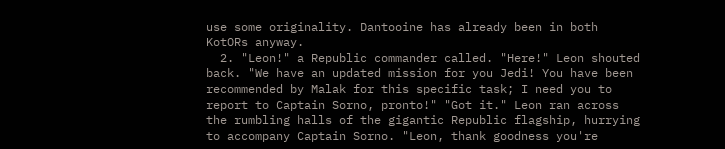use some originality. Dantooine has already been in both KotORs anyway.
  2. "Leon!" a Republic commander called. "Here!" Leon shouted back. "We have an updated mission for you Jedi! You have been recommended by Malak for this specific task; I need you to report to Captain Sorno, pronto!" "Got it." Leon ran across the rumbling halls of the gigantic Republic flagship, hurrying to accompany Captain Sorno. "Leon, thank goodness you're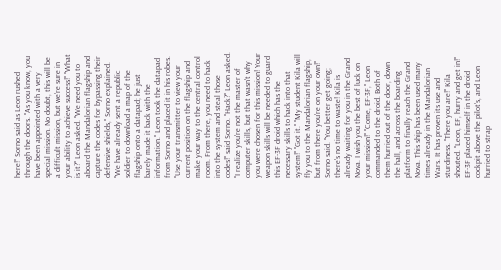here!" Sorno said as Leon rushed through the doors. "As you know, you have been appointed with a very special mission. No doubt, this will be a difficult mission, but we're sure in your ability to achieve success!" "What is it?" Leon asked. "We need you to aboard the Mandalorian flagship and capture the codes for bypassing their defensive shields," Sorno explained. "We have already sent a republic soldier to download a map of the flagship onto a datapad; he just barely made it back with the information." Leon took the datapad from Sorno and placed it in his robes. "Use your transmitter to view your current position on the flagship and make your way to the central control room. From there, you need to hack into the system and steal those codes!" said Sorno. "Hack?" Leon asked. "I realize you're not the master of computer skills, but that wasn't why you were chosen for this mission! Your weapon skills will be needed to guard this EF-3F droid which has the necessary skills to hack into that system!" "Got it." "My student Kila will fly you to the Mandalorian flagship, but from there you're on your own!" Sorno said. "You better get going; there's no time to waste! Kila is already waiting for you in the Grand Nova. I wish you the best of luck on your mission!" "Come, EF-3F," Leon commanded to the droid. Both of them hurried out of the door, down the hall, and across the boarding platform to finally reach the Grand Nova. This ship has been used many times already in the Mandalorian Wars. It has proven its use and sturdiness. "There you are!" Kila shouted. "Leon, EF, hurry and get in!" EF-3F placed himself in the droid cockpit above the pilot's, and Leon hurried to strap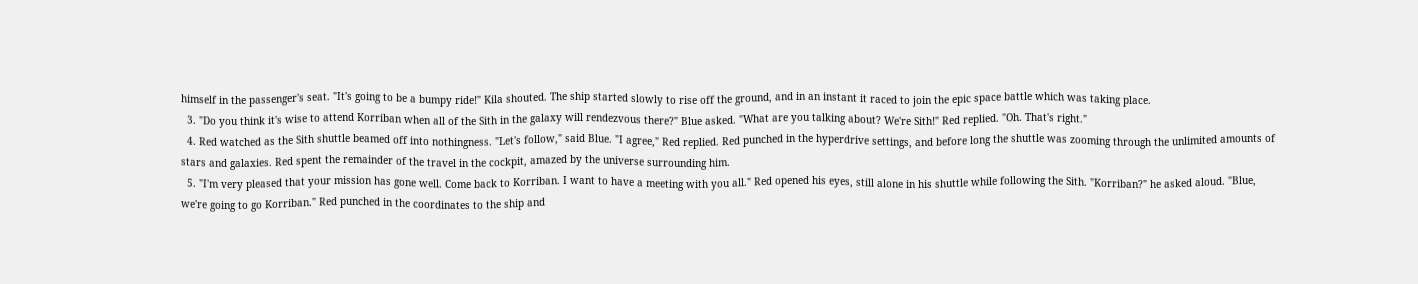himself in the passenger's seat. "It's going to be a bumpy ride!" Kila shouted. The ship started slowly to rise off the ground, and in an instant it raced to join the epic space battle which was taking place.
  3. "Do you think it's wise to attend Korriban when all of the Sith in the galaxy will rendezvous there?" Blue asked. "What are you talking about? We're Sith!" Red replied. "Oh. That's right."
  4. Red watched as the Sith shuttle beamed off into nothingness. "Let's follow," said Blue. "I agree," Red replied. Red punched in the hyperdrive settings, and before long the shuttle was zooming through the unlimited amounts of stars and galaxies. Red spent the remainder of the travel in the cockpit, amazed by the universe surrounding him.
  5. "I'm very pleased that your mission has gone well. Come back to Korriban. I want to have a meeting with you all." Red opened his eyes, still alone in his shuttle while following the Sith. "Korriban?" he asked aloud. "Blue, we're going to go Korriban." Red punched in the coordinates to the ship and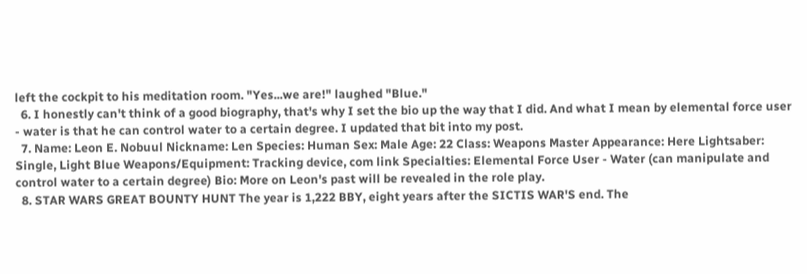left the cockpit to his meditation room. "Yes...we are!" laughed "Blue."
  6. I honestly can't think of a good biography, that's why I set the bio up the way that I did. And what I mean by elemental force user - water is that he can control water to a certain degree. I updated that bit into my post.
  7. Name: Leon E. Nobuul Nickname: Len Species: Human Sex: Male Age: 22 Class: Weapons Master Appearance: Here Lightsaber: Single, Light Blue Weapons/Equipment: Tracking device, com link Specialties: Elemental Force User - Water (can manipulate and control water to a certain degree) Bio: More on Leon's past will be revealed in the role play.
  8. STAR WARS GREAT BOUNTY HUNT The year is 1,222 BBY, eight years after the SICTIS WAR'S end. The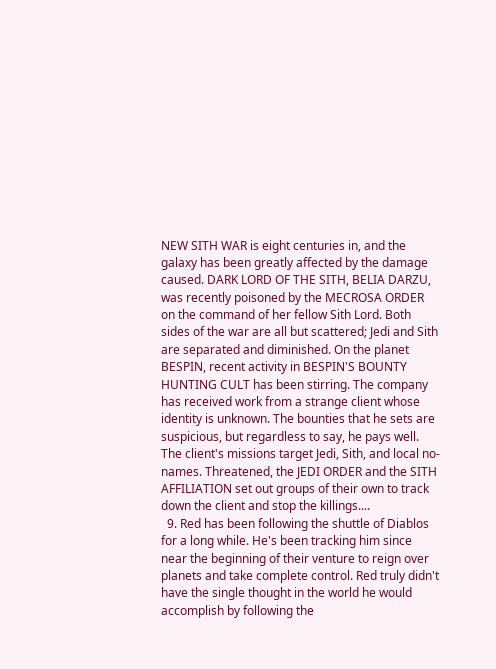NEW SITH WAR is eight centuries in, and the galaxy has been greatly affected by the damage caused. DARK LORD OF THE SITH, BELIA DARZU, was recently poisoned by the MECROSA ORDER on the command of her fellow Sith Lord. Both sides of the war are all but scattered; Jedi and Sith are separated and diminished. On the planet BESPIN, recent activity in BESPIN'S BOUNTY HUNTING CULT has been stirring. The company has received work from a strange client whose identity is unknown. The bounties that he sets are suspicious, but regardless to say, he pays well. The client's missions target Jedi, Sith, and local no-names. Threatened, the JEDI ORDER and the SITH AFFILIATION set out groups of their own to track down the client and stop the killings....
  9. Red has been following the shuttle of Diablos for a long while. He's been tracking him since near the beginning of their venture to reign over planets and take complete control. Red truly didn't have the single thought in the world he would accomplish by following the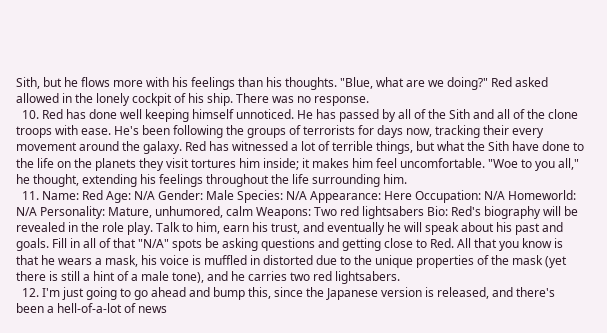Sith, but he flows more with his feelings than his thoughts. "Blue, what are we doing?" Red asked allowed in the lonely cockpit of his ship. There was no response.
  10. Red has done well keeping himself unnoticed. He has passed by all of the Sith and all of the clone troops with ease. He's been following the groups of terrorists for days now, tracking their every movement around the galaxy. Red has witnessed a lot of terrible things, but what the Sith have done to the life on the planets they visit tortures him inside; it makes him feel uncomfortable. "Woe to you all," he thought, extending his feelings throughout the life surrounding him.
  11. Name: Red Age: N/A Gender: Male Species: N/A Appearance: Here Occupation: N/A Homeworld: N/A Personality: Mature, unhumored, calm Weapons: Two red lightsabers Bio: Red's biography will be revealed in the role play. Talk to him, earn his trust, and eventually he will speak about his past and goals. Fill in all of that "N/A" spots be asking questions and getting close to Red. All that you know is that he wears a mask, his voice is muffled in distorted due to the unique properties of the mask (yet there is still a hint of a male tone), and he carries two red lightsabers.
  12. I'm just going to go ahead and bump this, since the Japanese version is released, and there's been a hell-of-a-lot of news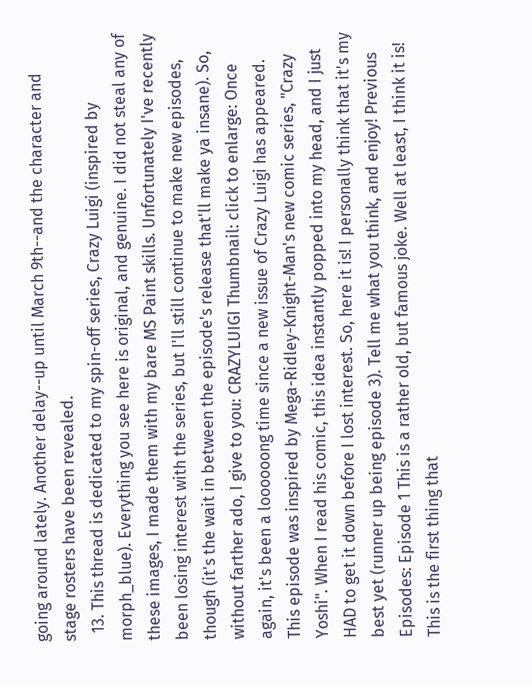going around lately. Another delay--up until March 9th--and the character and stage rosters have been revealed.
  13. This thread is dedicated to my spin-off series, Crazy Luigi (inspired by morph_blue). Everything you see here is original, and genuine. I did not steal any of these images, I made them with my bare MS Paint skills. Unfortunately I've recently been losing interest with the series, but I'll still continue to make new episodes, though (it's the wait in between the episode's release that'll make ya insane). So, without farther ado, I give to you: CRAZYLUIGI Thumbnail: click to enlarge: Once again, it's been a loooooong time since a new issue of Crazy Luigi has appeared. This episode was inspired by Mega-Ridley-Knight-Man's new comic series, "Crazy Yoshi". When I read his comic, this idea instantly popped into my head, and I just HAD to get it down before I lost interest. So, here it is! I personally think that it's my best yet (runner up being episode 3). Tell me what you think, and enjoy! Previous Episodes: Episode 1 This is a rather old, but famous joke. Well at least, I think it is! This is the first thing that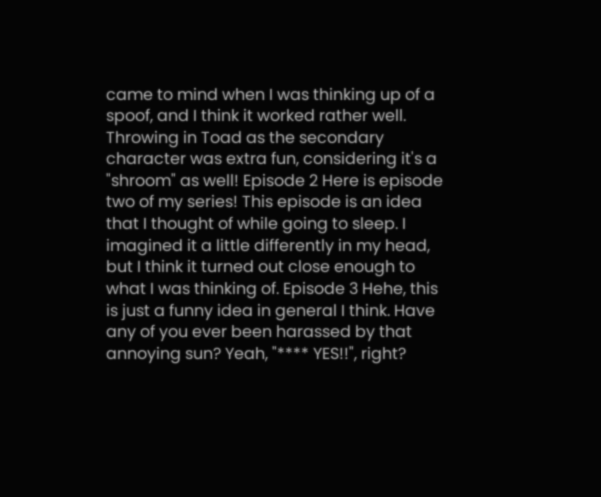came to mind when I was thinking up of a spoof, and I think it worked rather well. Throwing in Toad as the secondary character was extra fun, considering it's a "shroom" as well! Episode 2 Here is episode two of my series! This episode is an idea that I thought of while going to sleep. I imagined it a little differently in my head, but I think it turned out close enough to what I was thinking of. Episode 3 Hehe, this is just a funny idea in general I think. Have any of you ever been harassed by that annoying sun? Yeah, "**** YES!!", right?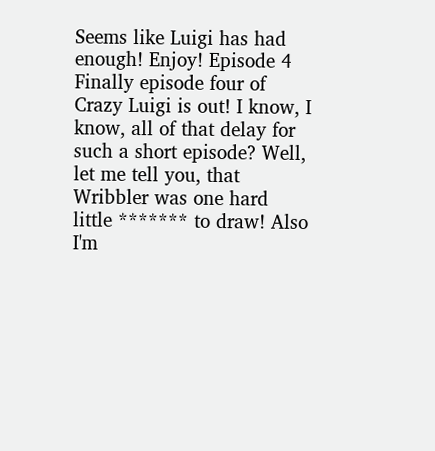Seems like Luigi has had enough! Enjoy! Episode 4 Finally episode four of Crazy Luigi is out! I know, I know, all of that delay for such a short episode? Well, let me tell you, that Wribbler was one hard little ******* to draw! Also I'm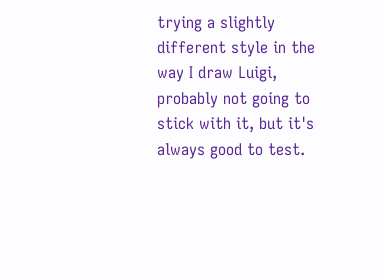trying a slightly different style in the way I draw Luigi, probably not going to stick with it, but it's always good to test.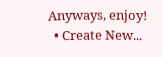Anyways, enjoy!
  • Create New...